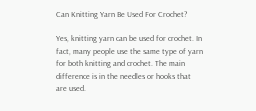Can Knitting Yarn Be Used For Crochet?

Yes, knitting yarn can be used for crochet. In fact, many people use the same type of yarn for both knitting and crochet. The main difference is in the needles or hooks that are used.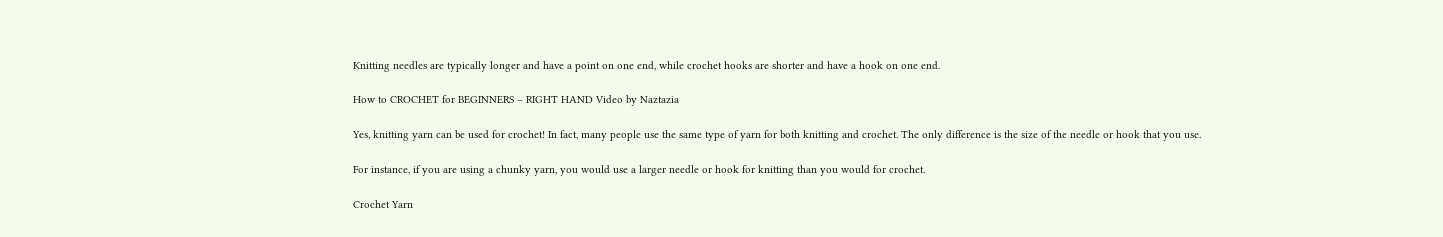Knitting needles are typically longer and have a point on one end, while crochet hooks are shorter and have a hook on one end.

How to CROCHET for BEGINNERS – RIGHT HAND Video by Naztazia

Yes, knitting yarn can be used for crochet! In fact, many people use the same type of yarn for both knitting and crochet. The only difference is the size of the needle or hook that you use.

For instance, if you are using a chunky yarn, you would use a larger needle or hook for knitting than you would for crochet.

Crochet Yarn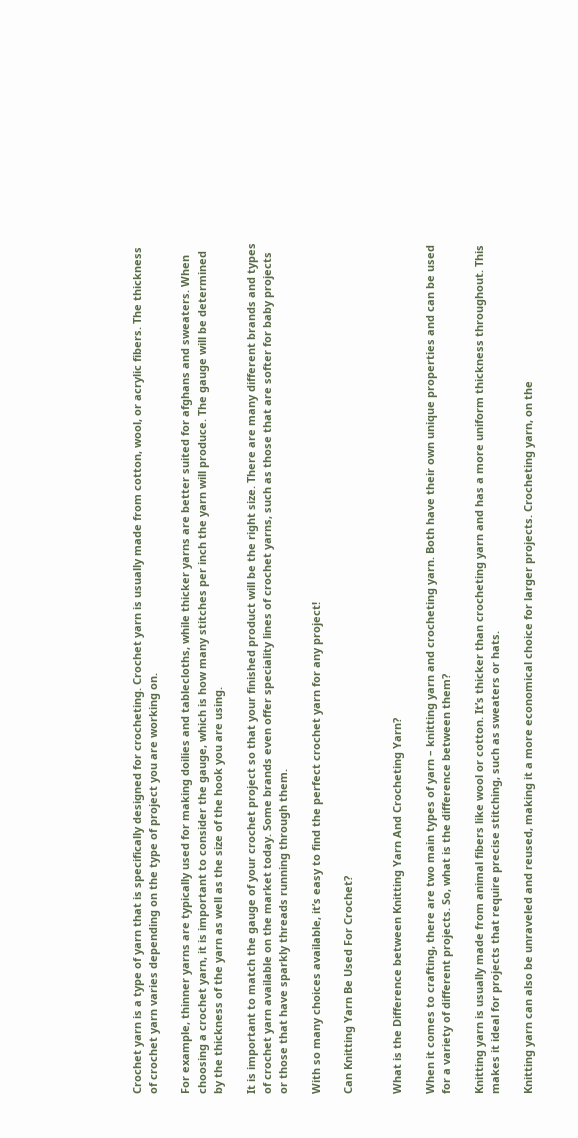Crochet yarn is a type of yarn that is specifically designed for crocheting. Crochet yarn is usually made from cotton, wool, or acrylic fibers. The thickness of crochet yarn varies depending on the type of project you are working on.

For example, thinner yarns are typically used for making doilies and tablecloths, while thicker yarns are better suited for afghans and sweaters. When choosing a crochet yarn, it is important to consider the gauge, which is how many stitches per inch the yarn will produce. The gauge will be determined by the thickness of the yarn as well as the size of the hook you are using.

It is important to match the gauge of your crochet project so that your finished product will be the right size. There are many different brands and types of crochet yarn available on the market today. Some brands even offer speciality lines of crochet yarns, such as those that are softer for baby projects or those that have sparkly threads running through them.

With so many choices available, it’s easy to find the perfect crochet yarn for any project!

Can Knitting Yarn Be Used For Crochet?


What is the Difference between Knitting Yarn And Crocheting Yarn?

When it comes to crafting, there are two main types of yarn – knitting yarn and crocheting yarn. Both have their own unique properties and can be used for a variety of different projects. So, what is the difference between them?

Knitting yarn is usually made from animal fibers like wool or cotton. It’s thicker than crocheting yarn and has a more uniform thickness throughout. This makes it ideal for projects that require precise stitching, such as sweaters or hats.

Knitting yarn can also be unraveled and reused, making it a more economical choice for larger projects. Crocheting yarn, on the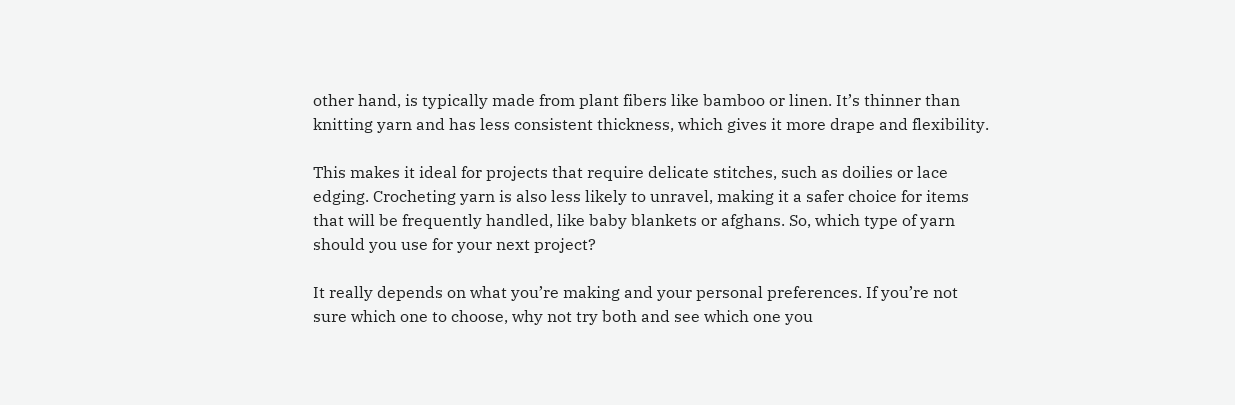other hand, is typically made from plant fibers like bamboo or linen. It’s thinner than knitting yarn and has less consistent thickness, which gives it more drape and flexibility.

This makes it ideal for projects that require delicate stitches, such as doilies or lace edging. Crocheting yarn is also less likely to unravel, making it a safer choice for items that will be frequently handled, like baby blankets or afghans. So, which type of yarn should you use for your next project?

It really depends on what you’re making and your personal preferences. If you’re not sure which one to choose, why not try both and see which one you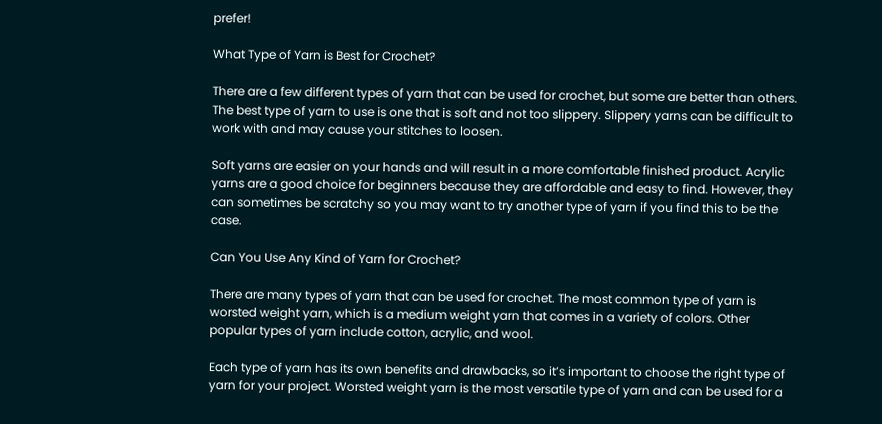prefer!

What Type of Yarn is Best for Crochet?

There are a few different types of yarn that can be used for crochet, but some are better than others. The best type of yarn to use is one that is soft and not too slippery. Slippery yarns can be difficult to work with and may cause your stitches to loosen.

Soft yarns are easier on your hands and will result in a more comfortable finished product. Acrylic yarns are a good choice for beginners because they are affordable and easy to find. However, they can sometimes be scratchy so you may want to try another type of yarn if you find this to be the case.

Can You Use Any Kind of Yarn for Crochet?

There are many types of yarn that can be used for crochet. The most common type of yarn is worsted weight yarn, which is a medium weight yarn that comes in a variety of colors. Other popular types of yarn include cotton, acrylic, and wool.

Each type of yarn has its own benefits and drawbacks, so it’s important to choose the right type of yarn for your project. Worsted weight yarn is the most versatile type of yarn and can be used for a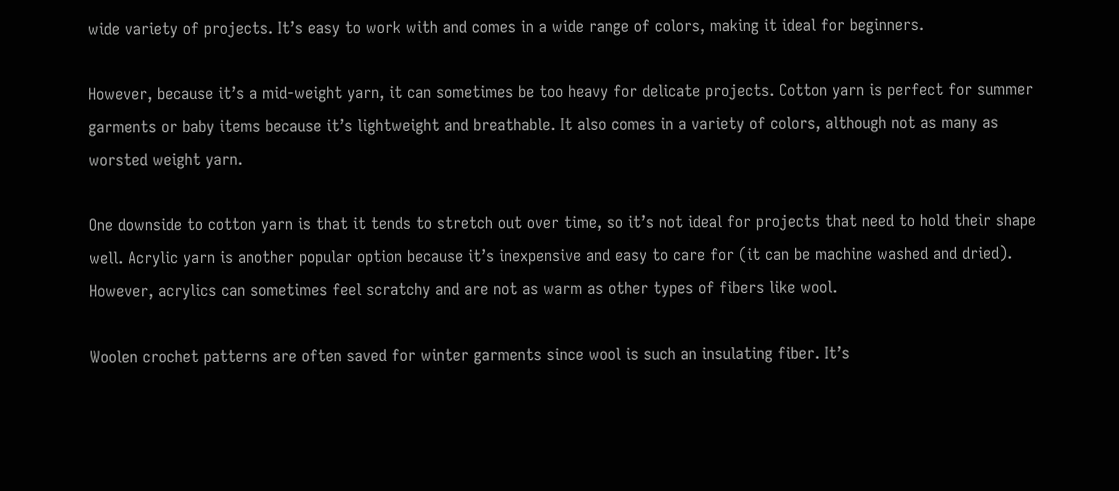wide variety of projects. It’s easy to work with and comes in a wide range of colors, making it ideal for beginners.

However, because it’s a mid-weight yarn, it can sometimes be too heavy for delicate projects. Cotton yarn is perfect for summer garments or baby items because it’s lightweight and breathable. It also comes in a variety of colors, although not as many as worsted weight yarn.

One downside to cotton yarn is that it tends to stretch out over time, so it’s not ideal for projects that need to hold their shape well. Acrylic yarn is another popular option because it’s inexpensive and easy to care for (it can be machine washed and dried). However, acrylics can sometimes feel scratchy and are not as warm as other types of fibers like wool.

Woolen crochet patterns are often saved for winter garments since wool is such an insulating fiber. It’s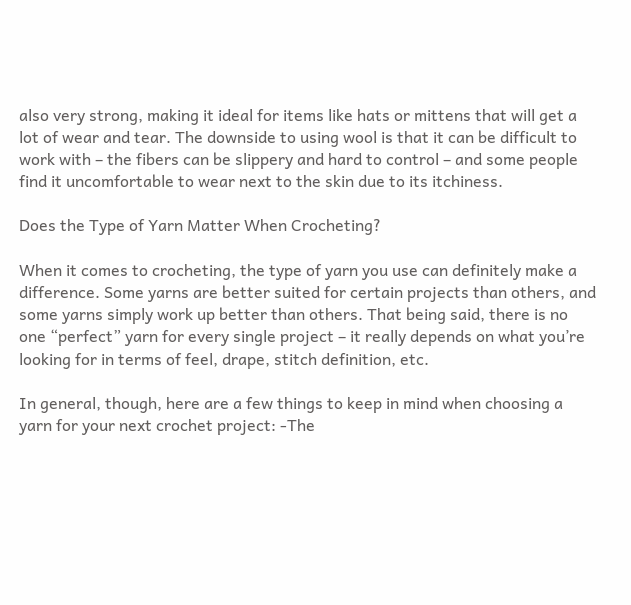also very strong, making it ideal for items like hats or mittens that will get a lot of wear and tear. The downside to using wool is that it can be difficult to work with – the fibers can be slippery and hard to control – and some people find it uncomfortable to wear next to the skin due to its itchiness.

Does the Type of Yarn Matter When Crocheting?

When it comes to crocheting, the type of yarn you use can definitely make a difference. Some yarns are better suited for certain projects than others, and some yarns simply work up better than others. That being said, there is no one “perfect” yarn for every single project – it really depends on what you’re looking for in terms of feel, drape, stitch definition, etc.

In general, though, here are a few things to keep in mind when choosing a yarn for your next crochet project: -The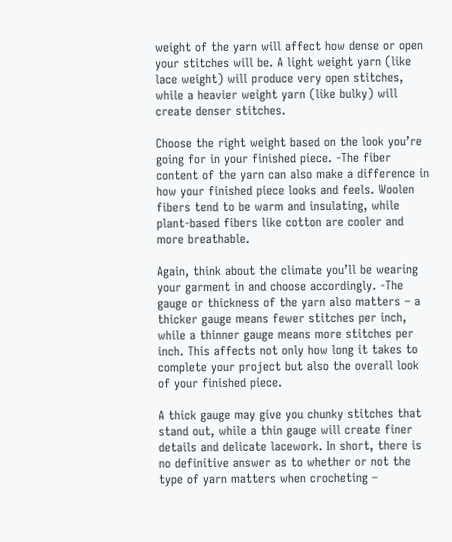weight of the yarn will affect how dense or open your stitches will be. A light weight yarn (like lace weight) will produce very open stitches, while a heavier weight yarn (like bulky) will create denser stitches.

Choose the right weight based on the look you’re going for in your finished piece. -The fiber content of the yarn can also make a difference in how your finished piece looks and feels. Woolen fibers tend to be warm and insulating, while plant-based fibers like cotton are cooler and more breathable.

Again, think about the climate you’ll be wearing your garment in and choose accordingly. -The gauge or thickness of the yarn also matters – a thicker gauge means fewer stitches per inch, while a thinner gauge means more stitches per inch. This affects not only how long it takes to complete your project but also the overall look of your finished piece.

A thick gauge may give you chunky stitches that stand out, while a thin gauge will create finer details and delicate lacework. In short, there is no definitive answer as to whether or not the type of yarn matters when crocheting –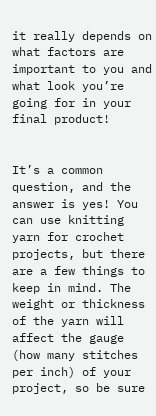it really depends on what factors are important to you and what look you’re going for in your final product!


It’s a common question, and the answer is yes! You can use knitting yarn for crochet projects, but there are a few things to keep in mind. The weight or thickness of the yarn will affect the gauge (how many stitches per inch) of your project, so be sure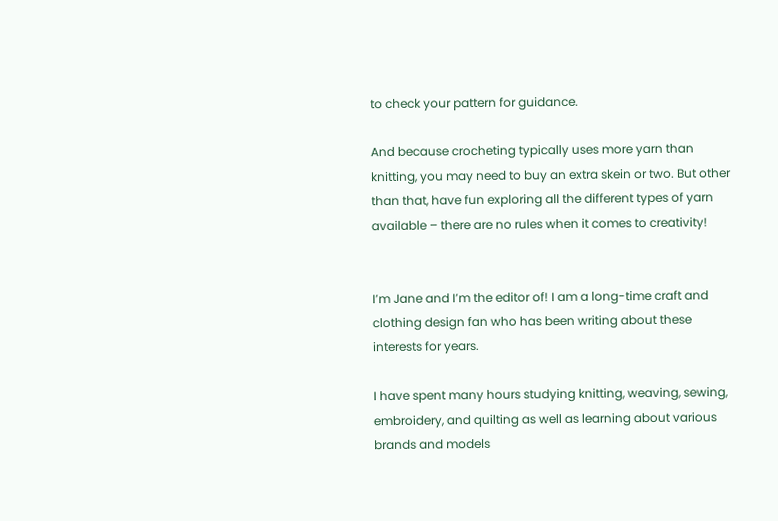to check your pattern for guidance.

And because crocheting typically uses more yarn than knitting, you may need to buy an extra skein or two. But other than that, have fun exploring all the different types of yarn available – there are no rules when it comes to creativity!


I’m Jane and I’m the editor of! I am a long-time craft and clothing design fan who has been writing about these interests for years.

I have spent many hours studying knitting, weaving, sewing, embroidery, and quilting as well as learning about various brands and models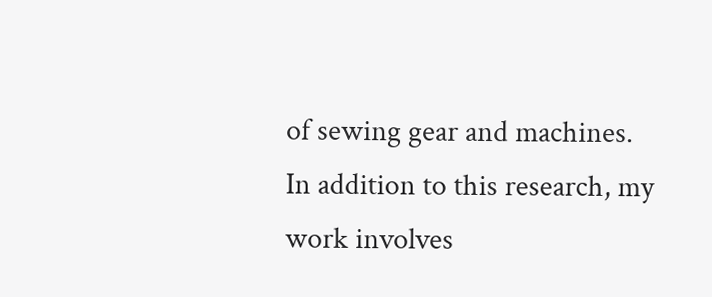of sewing gear and machines. In addition to this research, my work involves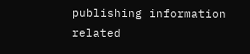publishing information related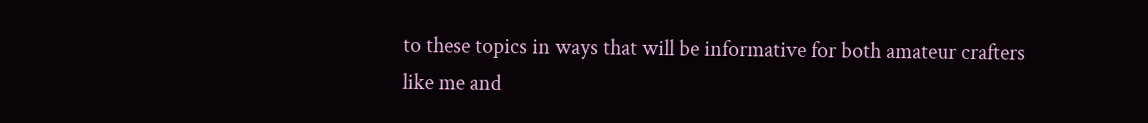to these topics in ways that will be informative for both amateur crafters like me and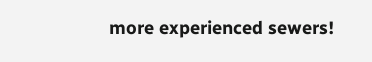more experienced sewers!